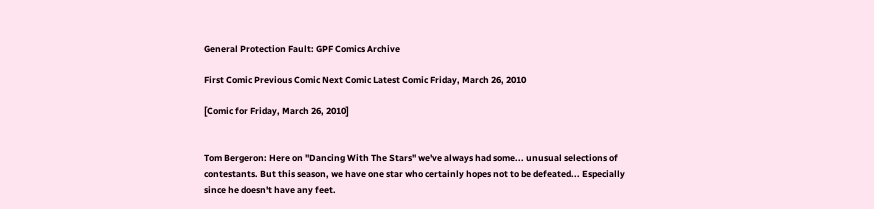General Protection Fault: GPF Comics Archive

First Comic Previous Comic Next Comic Latest Comic Friday, March 26, 2010

[Comic for Friday, March 26, 2010]


Tom Bergeron: Here on "Dancing With The Stars" we've always had some... unusual selections of contestants. But this season, we have one star who certainly hopes not to be defeated... Especially since he doesn't have any feet.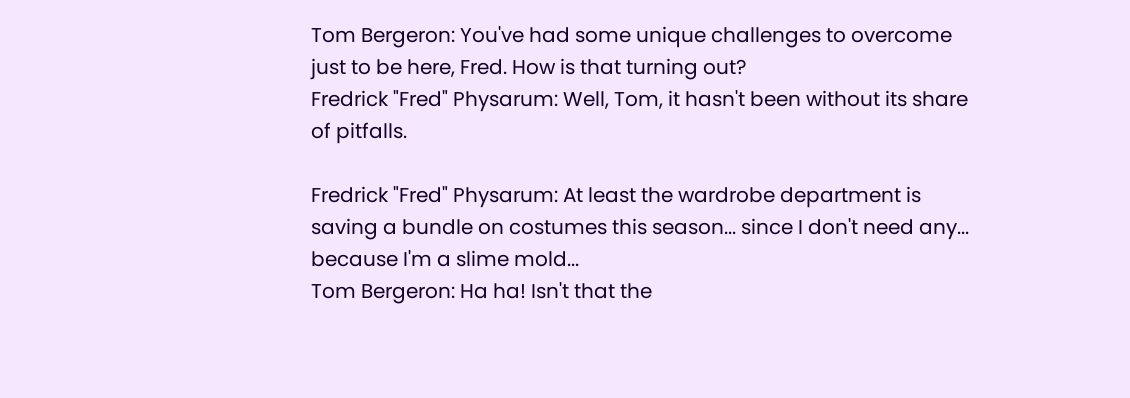Tom Bergeron: You've had some unique challenges to overcome just to be here, Fred. How is that turning out?
Fredrick "Fred" Physarum: Well, Tom, it hasn't been without its share of pitfalls.

Fredrick "Fred" Physarum: At least the wardrobe department is saving a bundle on costumes this season... since I don't need any... because I'm a slime mold...
Tom Bergeron: Ha ha! Isn't that the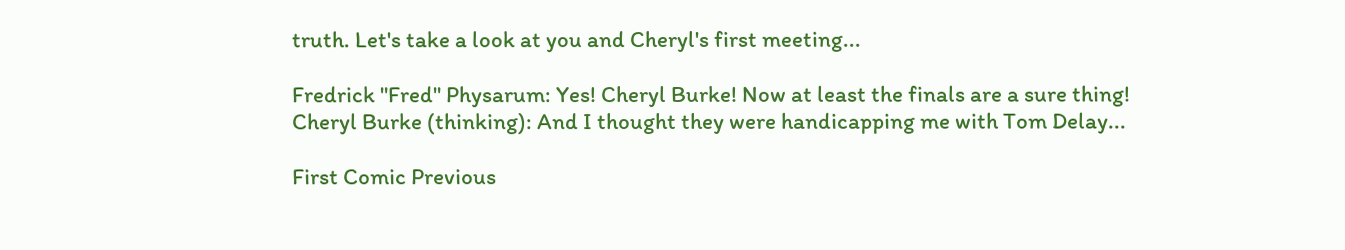truth. Let's take a look at you and Cheryl's first meeting...

Fredrick "Fred" Physarum: Yes! Cheryl Burke! Now at least the finals are a sure thing!
Cheryl Burke (thinking): And I thought they were handicapping me with Tom Delay...

First Comic Previous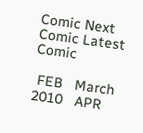Comic Next Comic Latest Comic

 FEB   March 2010   APR